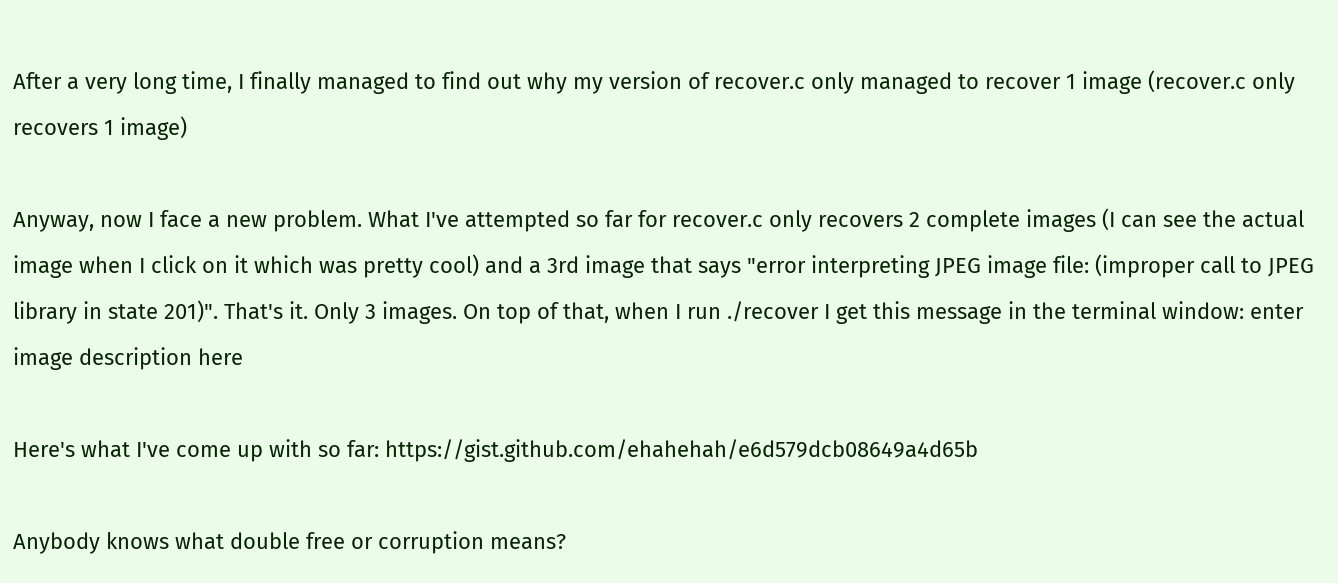After a very long time, I finally managed to find out why my version of recover.c only managed to recover 1 image (recover.c only recovers 1 image)

Anyway, now I face a new problem. What I've attempted so far for recover.c only recovers 2 complete images (I can see the actual image when I click on it which was pretty cool) and a 3rd image that says "error interpreting JPEG image file: (improper call to JPEG library in state 201)". That's it. Only 3 images. On top of that, when I run ./recover I get this message in the terminal window: enter image description here

Here's what I've come up with so far: https://gist.github.com/ehahehah/e6d579dcb08649a4d65b

Anybody knows what double free or corruption means?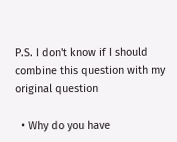P.S. I don't know if I should combine this question with my original question

  • Why do you have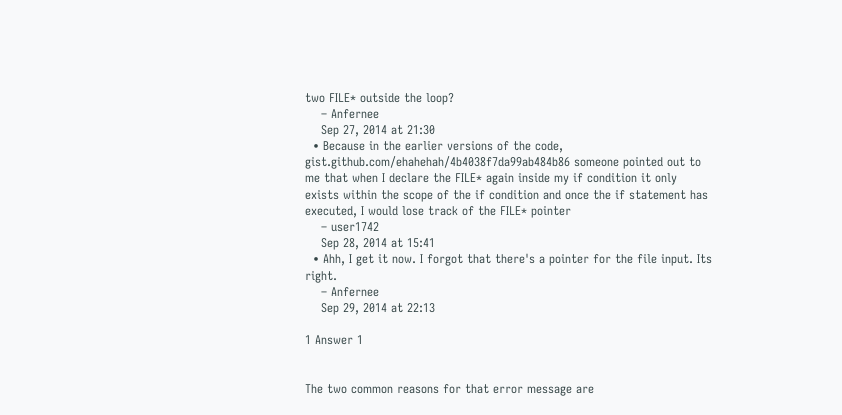two FILE* outside the loop?
    – Anfernee
    Sep 27, 2014 at 21:30
  • Because in the earlier versions of the code, gist.github.com/ehahehah/4b4038f7da99ab484b86 someone pointed out to me that when I declare the FILE* again inside my if condition it only exists within the scope of the if condition and once the if statement has executed, I would lose track of the FILE* pointer
    – user1742
    Sep 28, 2014 at 15:41
  • Ahh, I get it now. I forgot that there's a pointer for the file input. Its right.
    – Anfernee
    Sep 29, 2014 at 22:13

1 Answer 1


The two common reasons for that error message are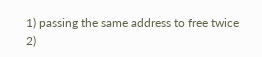1) passing the same address to free twice
2)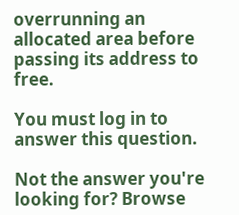overrunning an allocated area before passing its address to free.

You must log in to answer this question.

Not the answer you're looking for? Browse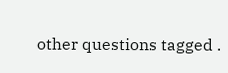other questions tagged .